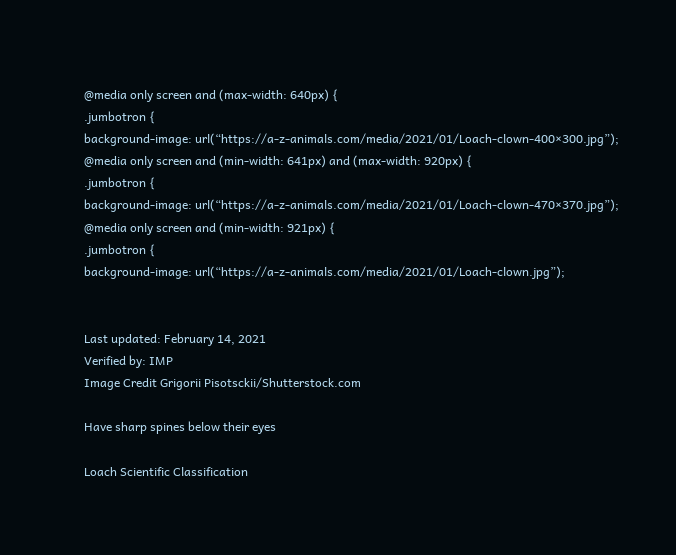@media only screen and (max-width: 640px) {
.jumbotron {
background-image: url(“https://a-z-animals.com/media/2021/01/Loach-clown-400×300.jpg”);
@media only screen and (min-width: 641px) and (max-width: 920px) {
.jumbotron {
background-image: url(“https://a-z-animals.com/media/2021/01/Loach-clown-470×370.jpg”);
@media only screen and (min-width: 921px) {
.jumbotron {
background-image: url(“https://a-z-animals.com/media/2021/01/Loach-clown.jpg”);


Last updated: February 14, 2021
Verified by: IMP
Image Credit Grigorii Pisotsckii/Shutterstock.com

Have sharp spines below their eyes

Loach Scientific Classification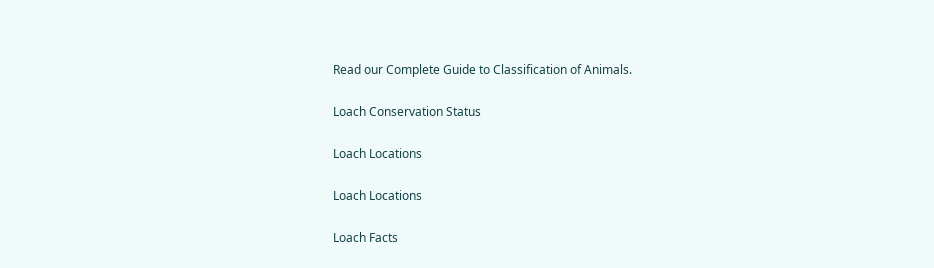Read our Complete Guide to Classification of Animals.

Loach Conservation Status

Loach Locations

Loach Locations

Loach Facts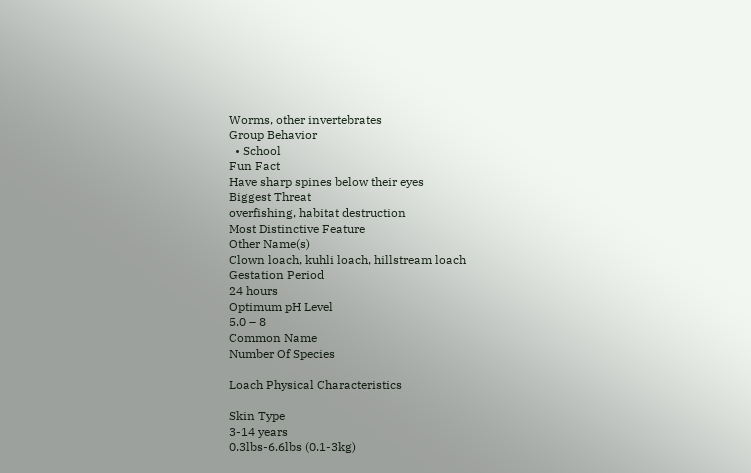Worms, other invertebrates
Group Behavior
  • School
Fun Fact
Have sharp spines below their eyes
Biggest Threat
overfishing, habitat destruction
Most Distinctive Feature
Other Name(s)
Clown loach, kuhli loach, hillstream loach
Gestation Period
24 hours
Optimum pH Level
5.0 – 8
Common Name
Number Of Species

Loach Physical Characteristics

Skin Type
3-14 years
0.3lbs-6.6lbs (0.1-3kg)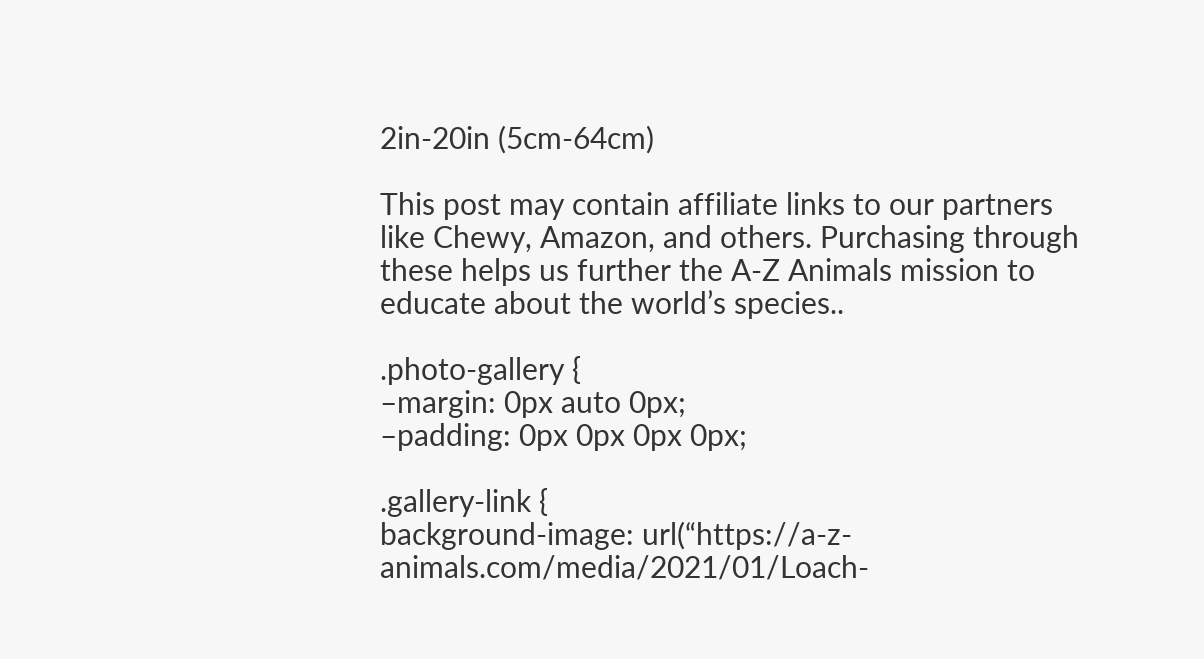2in-20in (5cm-64cm)

This post may contain affiliate links to our partners like Chewy, Amazon, and others. Purchasing through these helps us further the A-Z Animals mission to educate about the world’s species..

.photo-gallery {
–margin: 0px auto 0px;
–padding: 0px 0px 0px 0px;

.gallery-link {
background-image: url(“https://a-z-animals.com/media/2021/01/Loach-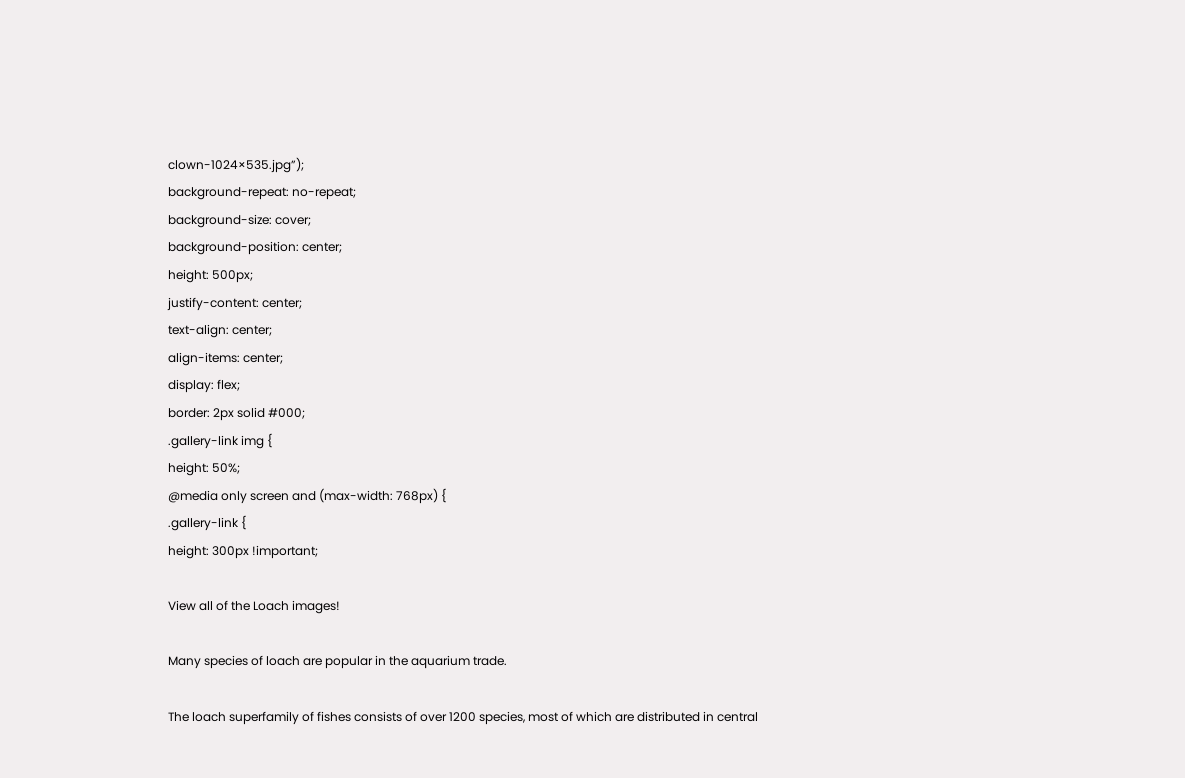clown-1024×535.jpg”);
background-repeat: no-repeat;
background-size: cover;
background-position: center;
height: 500px;
justify-content: center;
text-align: center;
align-items: center;
display: flex;
border: 2px solid #000;
.gallery-link img {
height: 50%;
@media only screen and (max-width: 768px) {
.gallery-link {
height: 300px !important;

View all of the Loach images!

Many species of loach are popular in the aquarium trade.

The loach superfamily of fishes consists of over 1200 species, most of which are distributed in central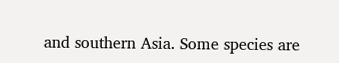and southern Asia. Some species are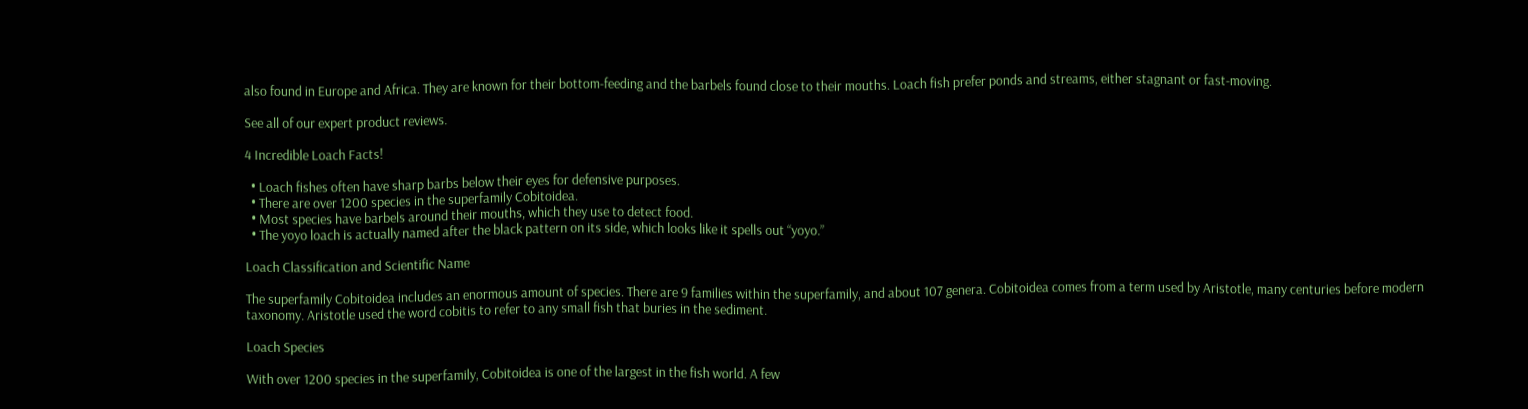also found in Europe and Africa. They are known for their bottom-feeding and the barbels found close to their mouths. Loach fish prefer ponds and streams, either stagnant or fast-moving.

See all of our expert product reviews.

4 Incredible Loach Facts!

  • Loach fishes often have sharp barbs below their eyes for defensive purposes.
  • There are over 1200 species in the superfamily Cobitoidea.
  • Most species have barbels around their mouths, which they use to detect food.
  • The yoyo loach is actually named after the black pattern on its side, which looks like it spells out “yoyo.”

Loach Classification and Scientific Name

The superfamily Cobitoidea includes an enormous amount of species. There are 9 families within the superfamily, and about 107 genera. Cobitoidea comes from a term used by Aristotle, many centuries before modern taxonomy. Aristotle used the word cobitis to refer to any small fish that buries in the sediment.

Loach Species

With over 1200 species in the superfamily, Cobitoidea is one of the largest in the fish world. A few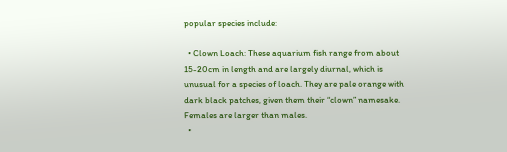popular species include:

  • Clown Loach: These aquarium fish range from about 15-20cm in length and are largely diurnal, which is unusual for a species of loach. They are pale orange with dark black patches, given them their “clown” namesake. Females are larger than males.
  •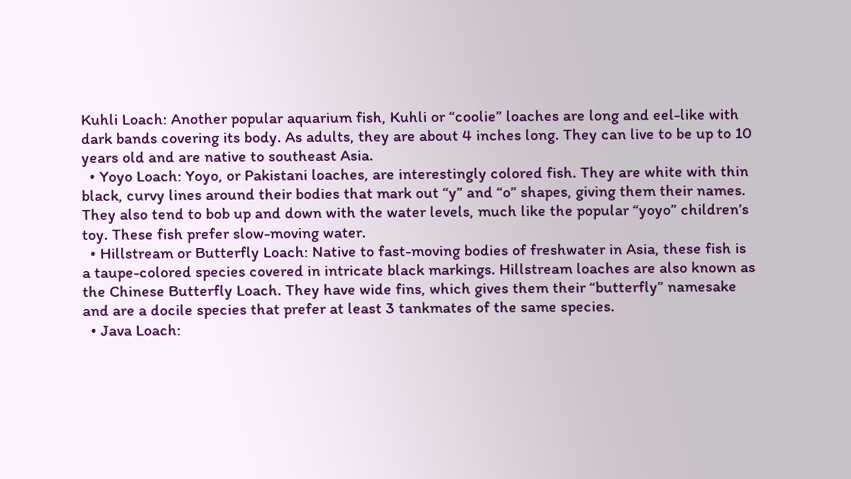Kuhli Loach: Another popular aquarium fish, Kuhli or “coolie” loaches are long and eel-like with dark bands covering its body. As adults, they are about 4 inches long. They can live to be up to 10 years old and are native to southeast Asia.
  • Yoyo Loach: Yoyo, or Pakistani loaches, are interestingly colored fish. They are white with thin black, curvy lines around their bodies that mark out “y” and “o” shapes, giving them their names. They also tend to bob up and down with the water levels, much like the popular “yoyo” children’s toy. These fish prefer slow-moving water.
  • Hillstream or Butterfly Loach: Native to fast-moving bodies of freshwater in Asia, these fish is a taupe-colored species covered in intricate black markings. Hillstream loaches are also known as the Chinese Butterfly Loach. They have wide fins, which gives them their “butterfly” namesake and are a docile species that prefer at least 3 tankmates of the same species.
  • Java Loach: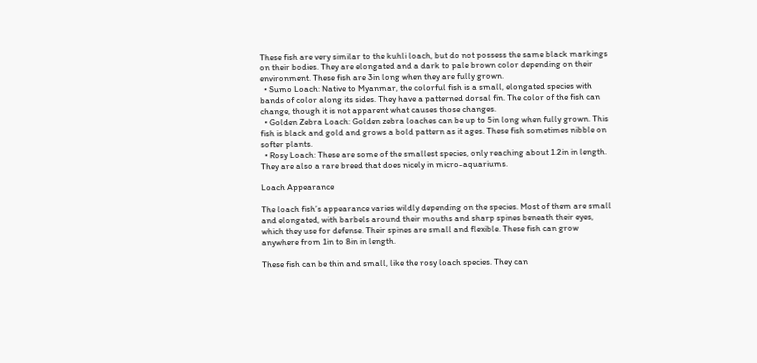These fish are very similar to the kuhli loach, but do not possess the same black markings on their bodies. They are elongated and a dark to pale brown color depending on their environment. These fish are 3in long when they are fully grown.
  • Sumo Loach: Native to Myanmar, the colorful fish is a small, elongated species with bands of color along its sides. They have a patterned dorsal fin. The color of the fish can change, though it is not apparent what causes those changes.
  • Golden Zebra Loach: Golden zebra loaches can be up to 5in long when fully grown. This fish is black and gold and grows a bold pattern as it ages. These fish sometimes nibble on softer plants.
  • Rosy Loach: These are some of the smallest species, only reaching about 1.2in in length. They are also a rare breed that does nicely in micro-aquariums.

Loach Appearance

The loach fish’s appearance varies wildly depending on the species. Most of them are small and elongated, with barbels around their mouths and sharp spines beneath their eyes, which they use for defense. Their spines are small and flexible. These fish can grow anywhere from 1in to 8in in length.

These fish can be thin and small, like the rosy loach species. They can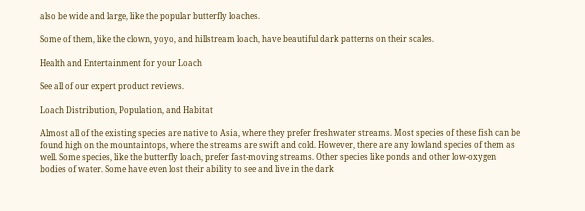also be wide and large, like the popular butterfly loaches.

Some of them, like the clown, yoyo, and hillstream loach, have beautiful dark patterns on their scales.

Health and Entertainment for your Loach

See all of our expert product reviews.

Loach Distribution, Population, and Habitat

Almost all of the existing species are native to Asia, where they prefer freshwater streams. Most species of these fish can be found high on the mountaintops, where the streams are swift and cold. However, there are any lowland species of them as well. Some species, like the butterfly loach, prefer fast-moving streams. Other species like ponds and other low-oxygen bodies of water. Some have even lost their ability to see and live in the dark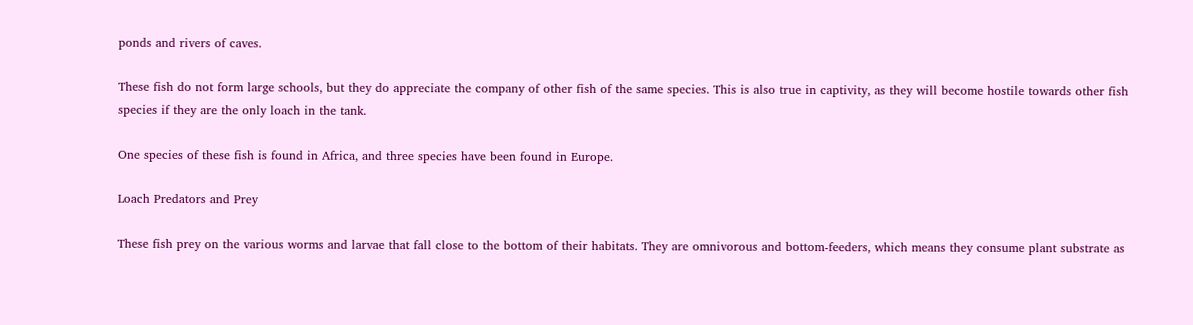ponds and rivers of caves.

These fish do not form large schools, but they do appreciate the company of other fish of the same species. This is also true in captivity, as they will become hostile towards other fish species if they are the only loach in the tank.

One species of these fish is found in Africa, and three species have been found in Europe.

Loach Predators and Prey

These fish prey on the various worms and larvae that fall close to the bottom of their habitats. They are omnivorous and bottom-feeders, which means they consume plant substrate as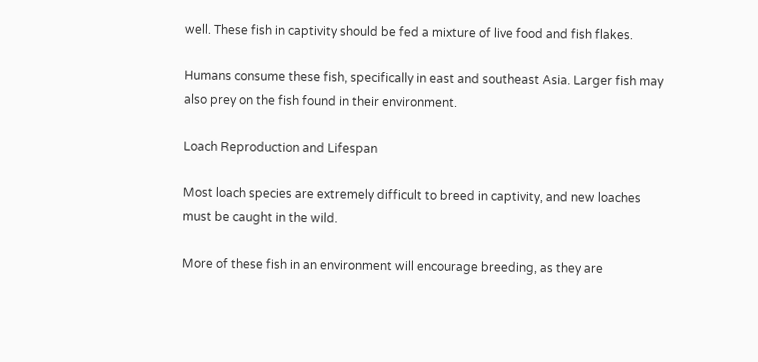well. These fish in captivity should be fed a mixture of live food and fish flakes.

Humans consume these fish, specifically in east and southeast Asia. Larger fish may also prey on the fish found in their environment.

Loach Reproduction and Lifespan

Most loach species are extremely difficult to breed in captivity, and new loaches must be caught in the wild.

More of these fish in an environment will encourage breeding, as they are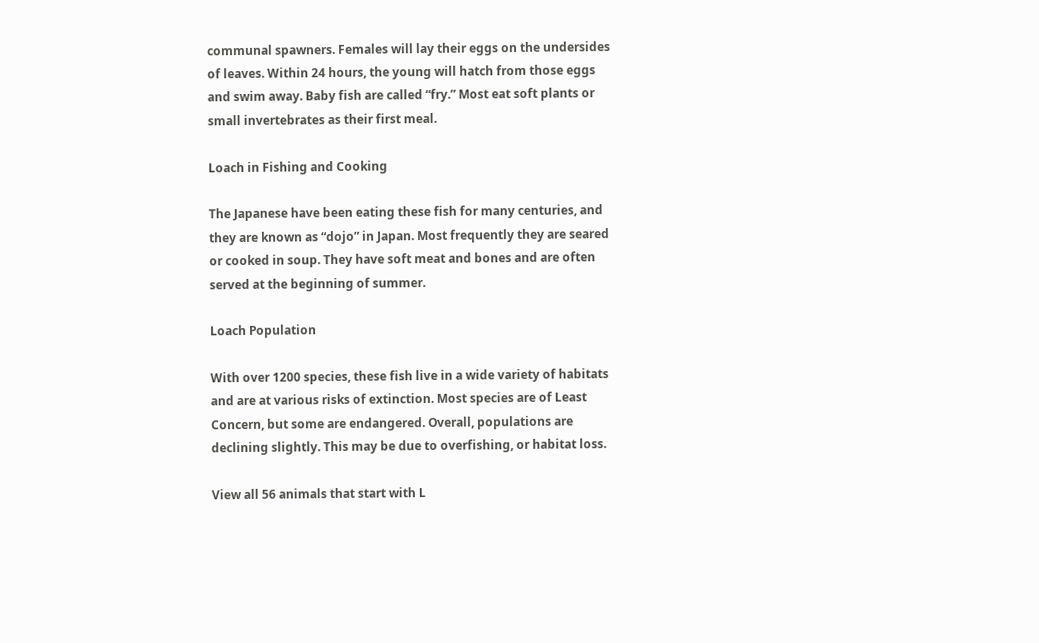communal spawners. Females will lay their eggs on the undersides of leaves. Within 24 hours, the young will hatch from those eggs and swim away. Baby fish are called “fry.” Most eat soft plants or small invertebrates as their first meal.

Loach in Fishing and Cooking

The Japanese have been eating these fish for many centuries, and they are known as “dojo” in Japan. Most frequently they are seared or cooked in soup. They have soft meat and bones and are often served at the beginning of summer.

Loach Population

With over 1200 species, these fish live in a wide variety of habitats and are at various risks of extinction. Most species are of Least Concern, but some are endangered. Overall, populations are declining slightly. This may be due to overfishing, or habitat loss.

View all 56 animals that start with L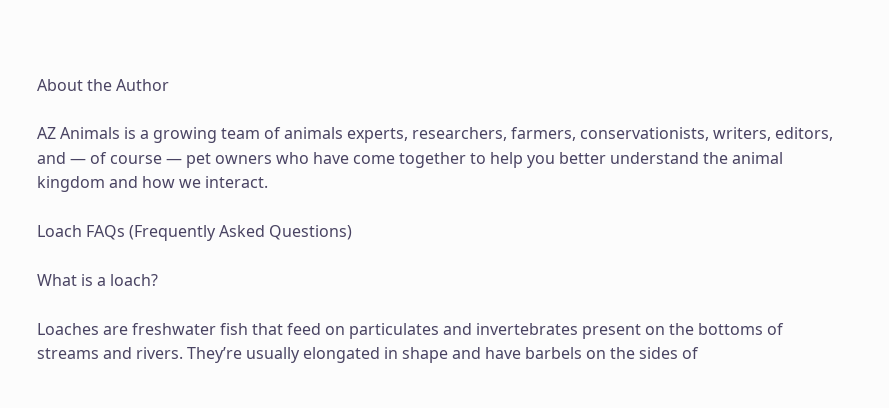About the Author

AZ Animals is a growing team of animals experts, researchers, farmers, conservationists, writers, editors, and — of course — pet owners who have come together to help you better understand the animal kingdom and how we interact.

Loach FAQs (Frequently Asked Questions)

What is a loach?

Loaches are freshwater fish that feed on particulates and invertebrates present on the bottoms of streams and rivers. They’re usually elongated in shape and have barbels on the sides of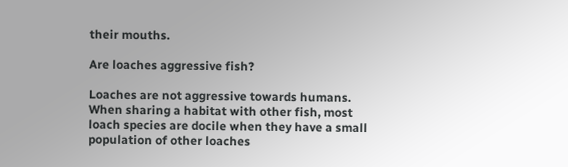their mouths.

Are loaches aggressive fish?

Loaches are not aggressive towards humans. When sharing a habitat with other fish, most loach species are docile when they have a small population of other loaches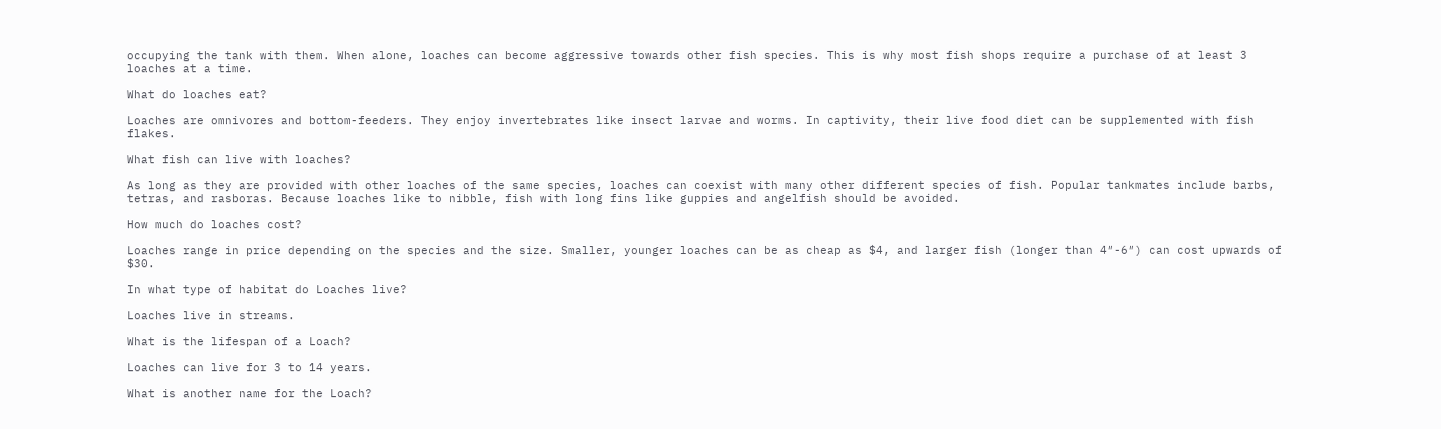occupying the tank with them. When alone, loaches can become aggressive towards other fish species. This is why most fish shops require a purchase of at least 3 loaches at a time.

What do loaches eat?

Loaches are omnivores and bottom-feeders. They enjoy invertebrates like insect larvae and worms. In captivity, their live food diet can be supplemented with fish flakes.

What fish can live with loaches?

As long as they are provided with other loaches of the same species, loaches can coexist with many other different species of fish. Popular tankmates include barbs, tetras, and rasboras. Because loaches like to nibble, fish with long fins like guppies and angelfish should be avoided.

How much do loaches cost?

Loaches range in price depending on the species and the size. Smaller, younger loaches can be as cheap as $4, and larger fish (longer than 4″-6″) can cost upwards of $30.

In what type of habitat do Loaches live?

Loaches live in streams.

What is the lifespan of a Loach?

Loaches can live for 3 to 14 years.

What is another name for the Loach?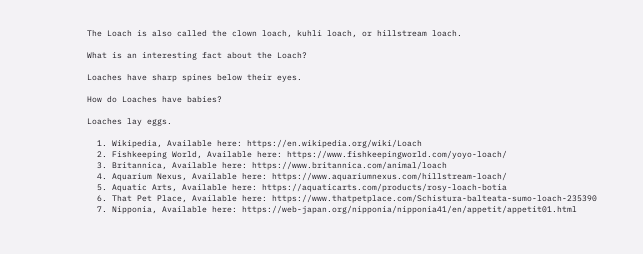The Loach is also called the clown loach, kuhli loach, or hillstream loach.

What is an interesting fact about the Loach?

Loaches have sharp spines below their eyes.

How do Loaches have babies?

Loaches lay eggs.

  1. Wikipedia, Available here: https://en.wikipedia.org/wiki/Loach
  2. Fishkeeping World, Available here: https://www.fishkeepingworld.com/yoyo-loach/
  3. Britannica, Available here: https://www.britannica.com/animal/loach
  4. Aquarium Nexus, Available here: https://www.aquariumnexus.com/hillstream-loach/
  5. Aquatic Arts, Available here: https://aquaticarts.com/products/rosy-loach-botia
  6. That Pet Place, Available here: https://www.thatpetplace.com/Schistura-balteata-sumo-loach-235390
  7. Nipponia, Available here: https://web-japan.org/nipponia/nipponia41/en/appetit/appetit01.html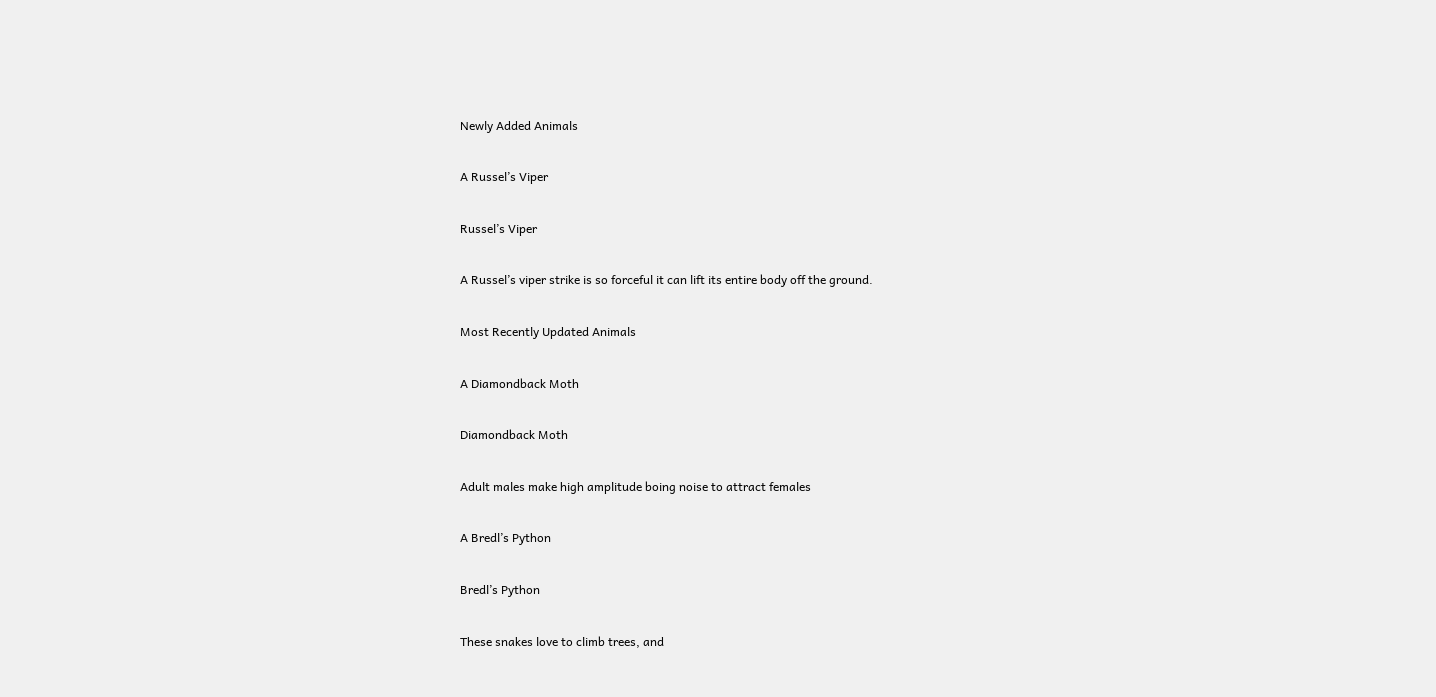Newly Added Animals

A Russel’s Viper

Russel’s Viper

A Russel’s viper strike is so forceful it can lift its entire body off the ground.

Most Recently Updated Animals

A Diamondback Moth

Diamondback Moth

Adult males make high amplitude boing noise to attract females

A Bredl’s Python

Bredl’s Python

These snakes love to climb trees, and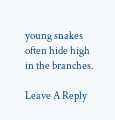young snakes often hide high in the branches.

Leave A Reply